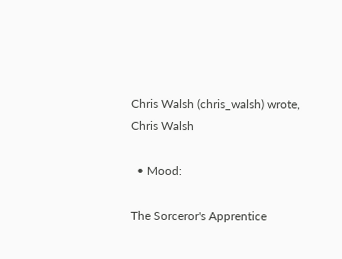Chris Walsh (chris_walsh) wrote,
Chris Walsh

  • Mood:

The Sorceror's Apprentice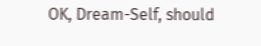OK, Dream-Self, should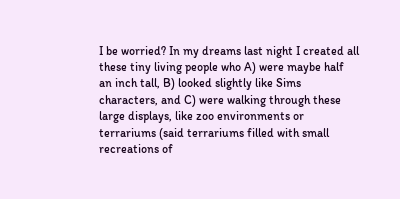I be worried? In my dreams last night I created all these tiny living people who A) were maybe half an inch tall, B) looked slightly like Sims characters, and C) were walking through these large displays, like zoo environments or terrariums (said terrariums filled with small recreations of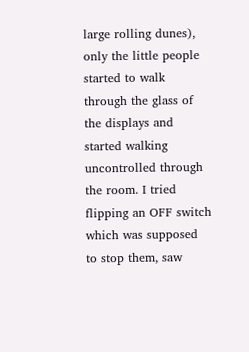large rolling dunes), only the little people started to walk through the glass of the displays and started walking uncontrolled through the room. I tried flipping an OFF switch which was supposed to stop them, saw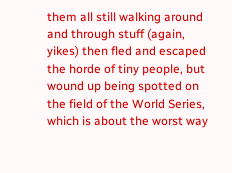them all still walking around and through stuff (again, yikes) then fled and escaped the horde of tiny people, but wound up being spotted on the field of the World Series, which is about the worst way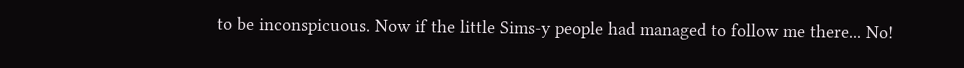to be inconspicuous. Now if the little Sims-y people had managed to follow me there... No!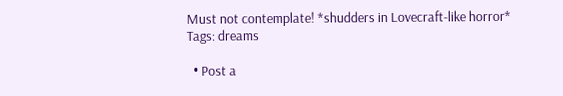Must not contemplate! *shudders in Lovecraft-like horror*
Tags: dreams

  • Post a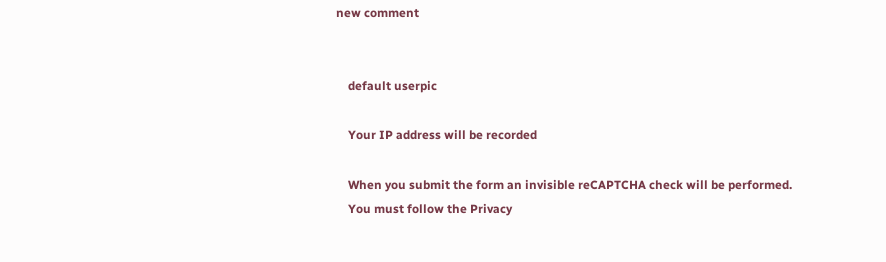new comment


    default userpic

    Your IP address will be recorded

    When you submit the form an invisible reCAPTCHA check will be performed.
    You must follow the Privacy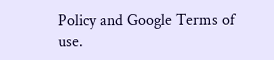Policy and Google Terms of use.